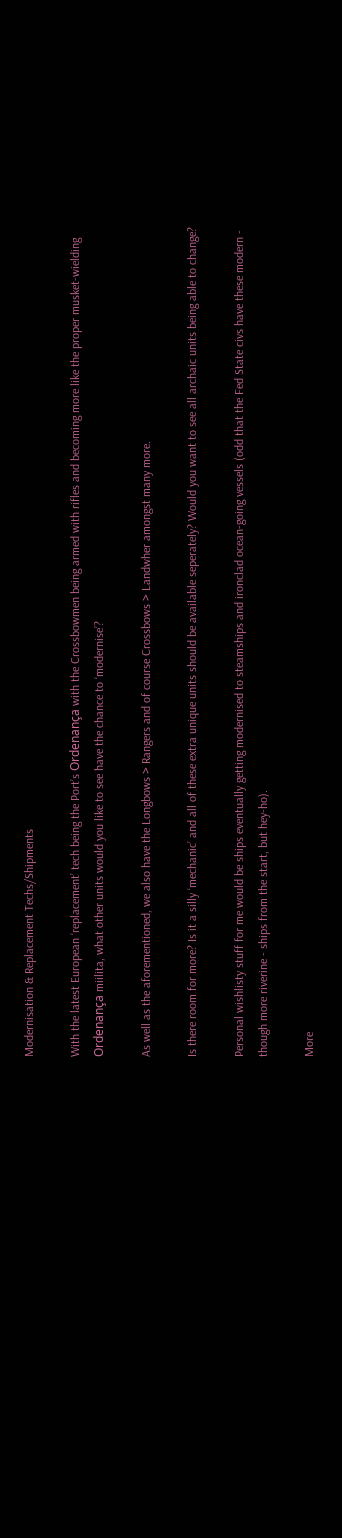Modernisation & Replacement Techs/Shipments

With the latest European ‘replacement’ tech being the Port’s Ordenança with the Crossbowmen being armed with rifles and becoming more like the proper musket-wielding Ordenança miilita, what other units would you like to see have the chance to ‘modernise’?

As well as the aforementioned, we also have the Longbows > Rangers and of course Crossbows > Landwher amongst many more.

Is there room for more? Is it a silly ‘mechanic’ and all of these extra unique units should be available seperately? Would you want to see all archaic units being able to change?

Personal wishlisty stuff for me would be ships eventually getting modernised to steamships and ironclad ocean-going vessels (odd that the Fed State civs have these modern - though more riverine - ships from the start, but hey-ho).

More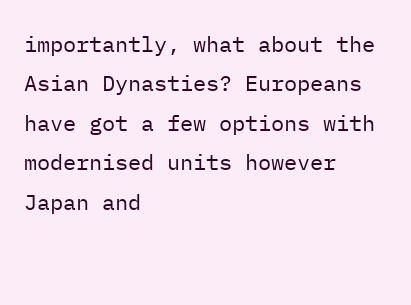importantly, what about the Asian Dynasties? Europeans have got a few options with modernised units however Japan and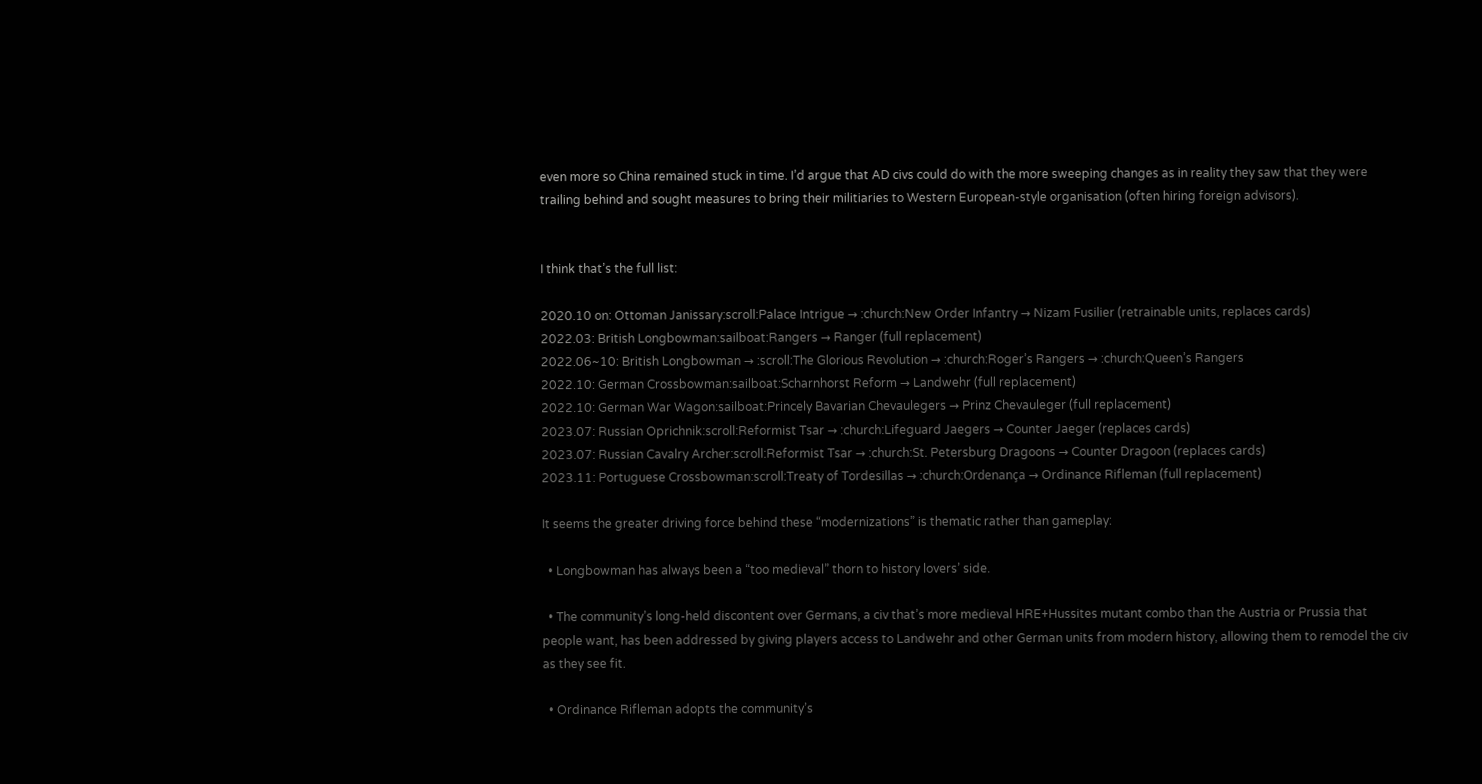even more so China remained stuck in time. I’d argue that AD civs could do with the more sweeping changes as in reality they saw that they were trailing behind and sought measures to bring their militiaries to Western European-style organisation (often hiring foreign advisors).


I think that’s the full list:

2020.10 on: Ottoman Janissary:scroll:Palace Intrigue → :church:New Order Infantry → Nizam Fusilier (retrainable units, replaces cards)
2022.03: British Longbowman:sailboat:Rangers → Ranger (full replacement)
2022.06~10: British Longbowman → :scroll:The Glorious Revolution → :church:Roger’s Rangers → :church:Queen’s Rangers
2022.10: German Crossbowman:sailboat:Scharnhorst Reform → Landwehr (full replacement)
2022.10: German War Wagon:sailboat:Princely Bavarian Chevaulegers → Prinz Chevauleger (full replacement)
2023.07: Russian Oprichnik:scroll:Reformist Tsar → :church:Lifeguard Jaegers → Counter Jaeger (replaces cards)
2023.07: Russian Cavalry Archer:scroll:Reformist Tsar → :church:St. Petersburg Dragoons → Counter Dragoon (replaces cards)
2023.11: Portuguese Crossbowman:scroll:Treaty of Tordesillas → :church:Ordenança → Ordinance Rifleman (full replacement)

It seems the greater driving force behind these “modernizations” is thematic rather than gameplay:

  • Longbowman has always been a “too medieval” thorn to history lovers’ side.

  • The community’s long-held discontent over Germans, a civ that’s more medieval HRE+Hussites mutant combo than the Austria or Prussia that people want, has been addressed by giving players access to Landwehr and other German units from modern history, allowing them to remodel the civ as they see fit.

  • Ordinance Rifleman adopts the community’s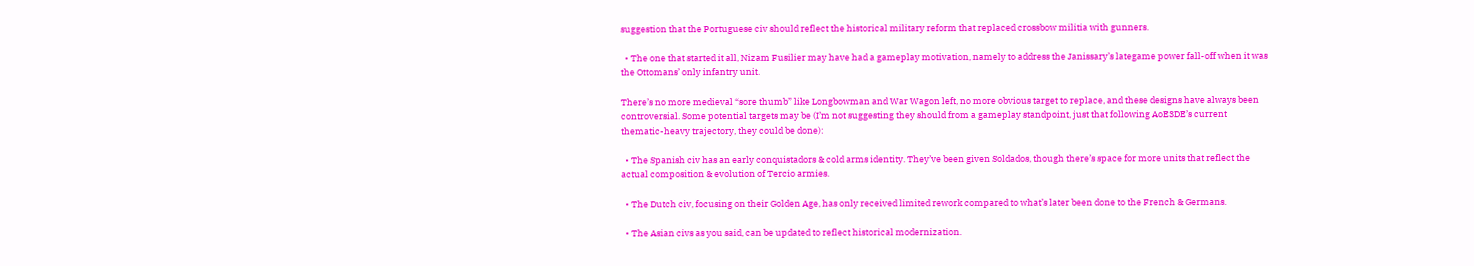suggestion that the Portuguese civ should reflect the historical military reform that replaced crossbow militia with gunners.

  • The one that started it all, Nizam Fusilier may have had a gameplay motivation, namely to address the Janissary’s lategame power fall-off when it was the Ottomans’ only infantry unit.

There’s no more medieval “sore thumb” like Longbowman and War Wagon left, no more obvious target to replace, and these designs have always been controversial. Some potential targets may be (I’m not suggesting they should from a gameplay standpoint, just that following AoE3DE’s current thematic-heavy trajectory, they could be done):

  • The Spanish civ has an early conquistadors & cold arms identity. They’ve been given Soldados, though there’s space for more units that reflect the actual composition & evolution of Tercio armies.

  • The Dutch civ, focusing on their Golden Age, has only received limited rework compared to what’s later been done to the French & Germans.

  • The Asian civs as you said, can be updated to reflect historical modernization.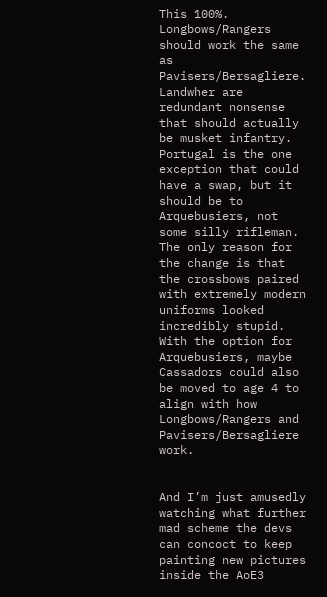This 100%. Longbows/Rangers should work the same as Pavisers/Bersagliere. Landwher are redundant nonsense that should actually be musket infantry. Portugal is the one exception that could have a swap, but it should be to Arquebusiers, not some silly rifleman. The only reason for the change is that the crossbows paired with extremely modern uniforms looked incredibly stupid. With the option for Arquebusiers, maybe Cassadors could also be moved to age 4 to align with how Longbows/Rangers and Pavisers/Bersagliere work.


And I’m just amusedly watching what further mad scheme the devs can concoct to keep painting new pictures inside the AoE3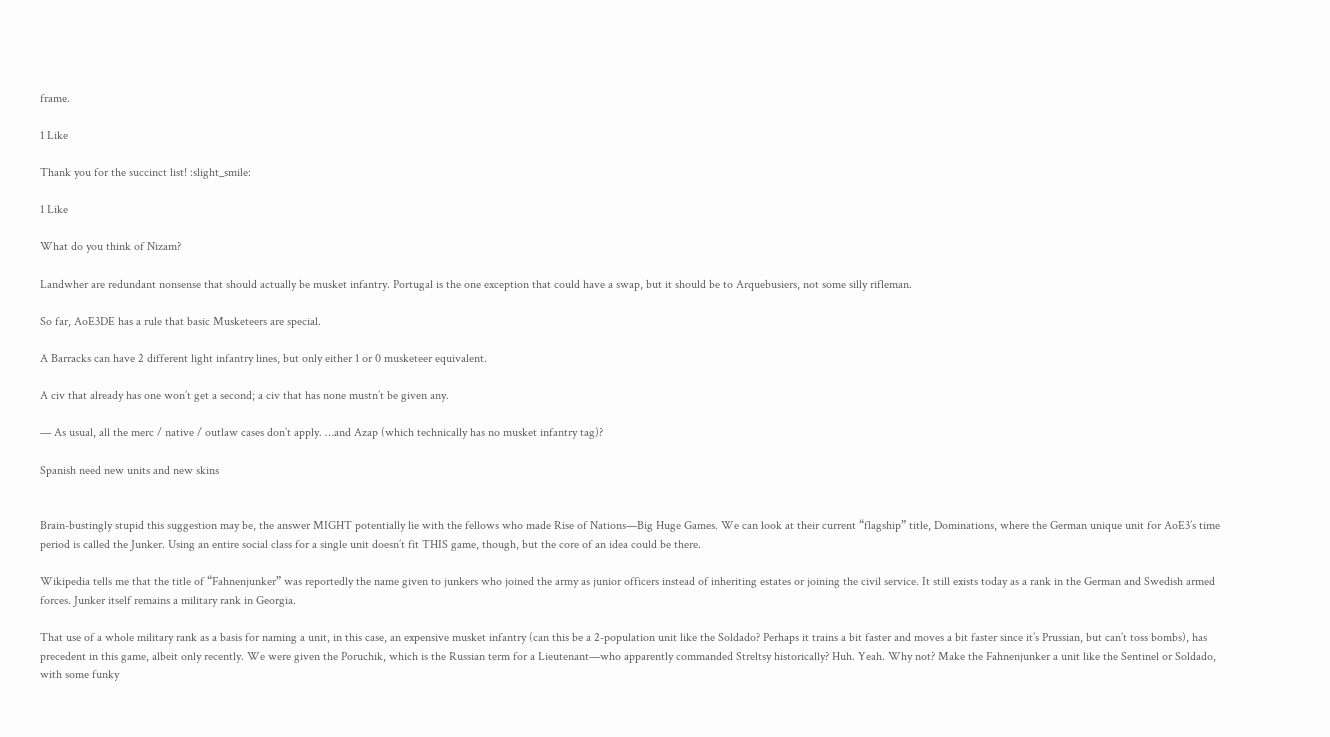frame.

1 Like

Thank you for the succinct list! :slight_smile:

1 Like

What do you think of Nizam?

Landwher are redundant nonsense that should actually be musket infantry. Portugal is the one exception that could have a swap, but it should be to Arquebusiers, not some silly rifleman.

So far, AoE3DE has a rule that basic Musketeers are special.

A Barracks can have 2 different light infantry lines, but only either 1 or 0 musketeer equivalent.

A civ that already has one won’t get a second; a civ that has none mustn’t be given any.

— As usual, all the merc / native / outlaw cases don’t apply. …and Azap (which technically has no musket infantry tag)?

Spanish need new units and new skins


Brain-bustingly stupid this suggestion may be, the answer MIGHT potentially lie with the fellows who made Rise of Nations—Big Huge Games. We can look at their current “flagship” title, Dominations, where the German unique unit for AoE3’s time period is called the Junker. Using an entire social class for a single unit doesn’t fit THIS game, though, but the core of an idea could be there.

Wikipedia tells me that the title of “Fahnenjunker” was reportedly the name given to junkers who joined the army as junior officers instead of inheriting estates or joining the civil service. It still exists today as a rank in the German and Swedish armed forces. Junker itself remains a military rank in Georgia.

That use of a whole military rank as a basis for naming a unit, in this case, an expensive musket infantry (can this be a 2-population unit like the Soldado? Perhaps it trains a bit faster and moves a bit faster since it’s Prussian, but can’t toss bombs), has precedent in this game, albeit only recently. We were given the Poruchik, which is the Russian term for a Lieutenant—who apparently commanded Streltsy historically? Huh. Yeah. Why not? Make the Fahnenjunker a unit like the Sentinel or Soldado, with some funky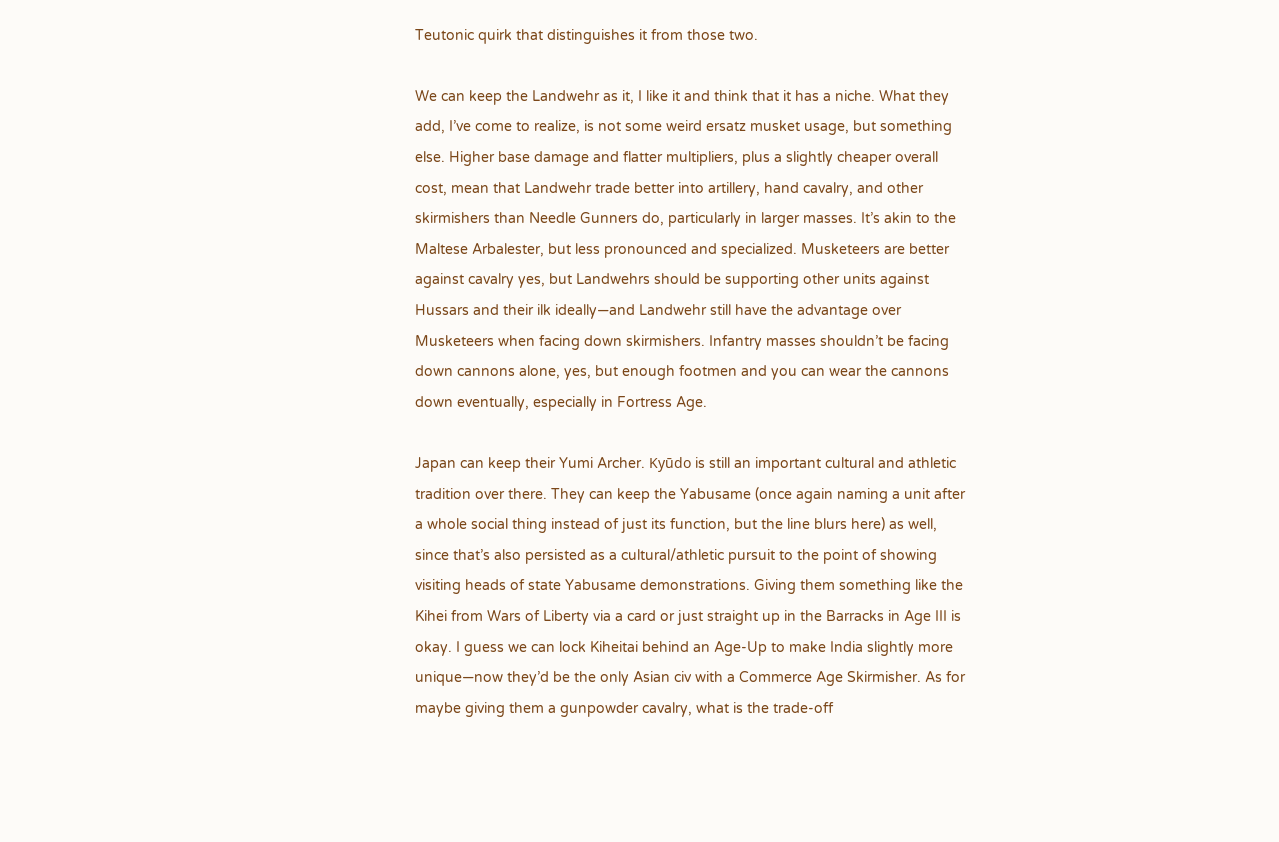Teutonic quirk that distinguishes it from those two.

We can keep the Landwehr as it, I like it and think that it has a niche. What they add, I’ve come to realize, is not some weird ersatz musket usage, but something else. Higher base damage and flatter multipliers, plus a slightly cheaper overall cost, mean that Landwehr trade better into artillery, hand cavalry, and other skirmishers than Needle Gunners do, particularly in larger masses. It’s akin to the Maltese Arbalester, but less pronounced and specialized. Musketeers are better against cavalry yes, but Landwehrs should be supporting other units against Hussars and their ilk ideally—and Landwehr still have the advantage over Musketeers when facing down skirmishers. Infantry masses shouldn’t be facing down cannons alone, yes, but enough footmen and you can wear the cannons down eventually, especially in Fortress Age.

Japan can keep their Yumi Archer. Kyūdo is still an important cultural and athletic tradition over there. They can keep the Yabusame (once again naming a unit after a whole social thing instead of just its function, but the line blurs here) as well, since that’s also persisted as a cultural/athletic pursuit to the point of showing visiting heads of state Yabusame demonstrations. Giving them something like the Kihei from Wars of Liberty via a card or just straight up in the Barracks in Age III is okay. I guess we can lock Kiheitai behind an Age-Up to make India slightly more unique—now they’d be the only Asian civ with a Commerce Age Skirmisher. As for maybe giving them a gunpowder cavalry, what is the trade-off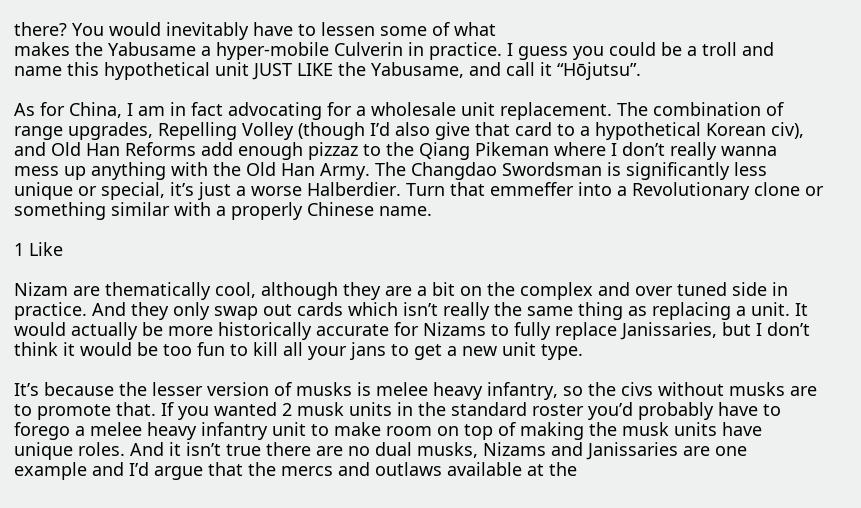there? You would inevitably have to lessen some of what
makes the Yabusame a hyper-mobile Culverin in practice. I guess you could be a troll and name this hypothetical unit JUST LIKE the Yabusame, and call it “Hōjutsu”.

As for China, I am in fact advocating for a wholesale unit replacement. The combination of range upgrades, Repelling Volley (though I’d also give that card to a hypothetical Korean civ), and Old Han Reforms add enough pizzaz to the Qiang Pikeman where I don’t really wanna mess up anything with the Old Han Army. The Changdao Swordsman is significantly less unique or special, it’s just a worse Halberdier. Turn that emmeffer into a Revolutionary clone or something similar with a properly Chinese name.

1 Like

Nizam are thematically cool, although they are a bit on the complex and over tuned side in practice. And they only swap out cards which isn’t really the same thing as replacing a unit. It would actually be more historically accurate for Nizams to fully replace Janissaries, but I don’t think it would be too fun to kill all your jans to get a new unit type.

It’s because the lesser version of musks is melee heavy infantry, so the civs without musks are to promote that. If you wanted 2 musk units in the standard roster you’d probably have to forego a melee heavy infantry unit to make room on top of making the musk units have unique roles. And it isn’t true there are no dual musks, Nizams and Janissaries are one example and I’d argue that the mercs and outlaws available at the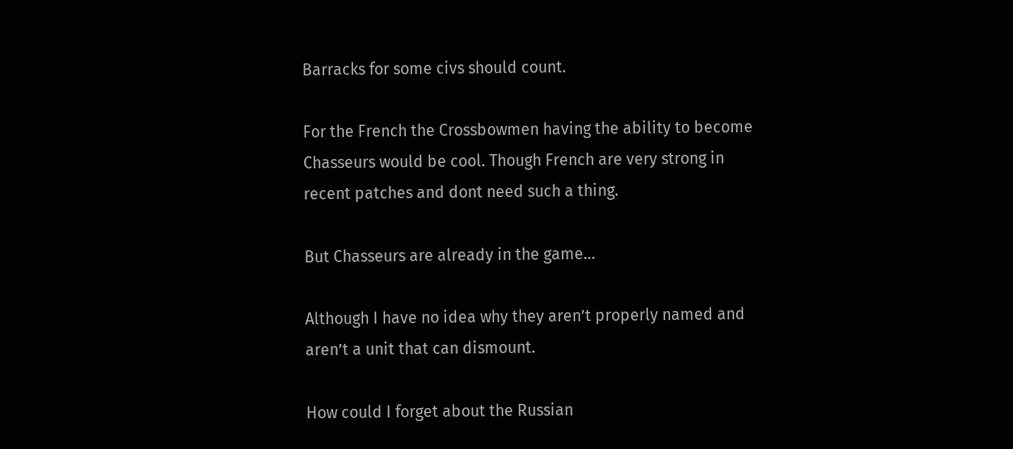Barracks for some civs should count.

For the French the Crossbowmen having the ability to become Chasseurs would be cool. Though French are very strong in recent patches and dont need such a thing.

But Chasseurs are already in the game…

Although I have no idea why they aren’t properly named and aren’t a unit that can dismount.

How could I forget about the Russian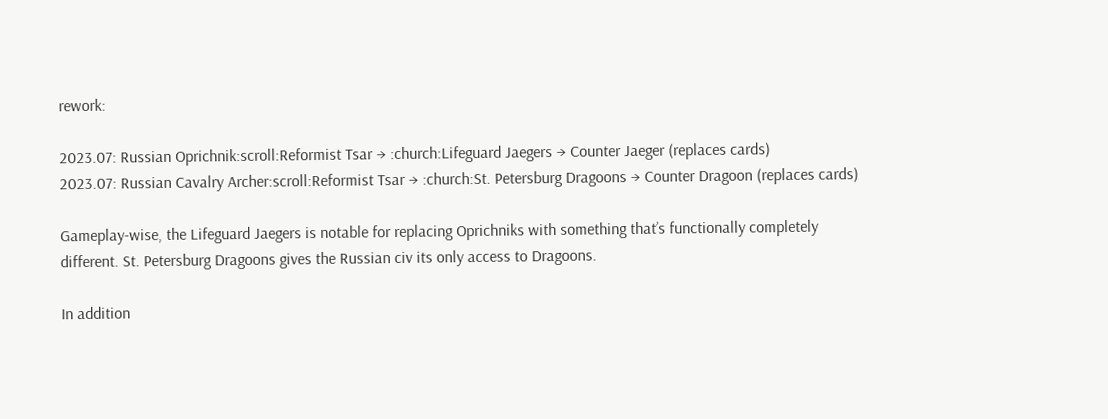rework:

2023.07: Russian Oprichnik:scroll:Reformist Tsar → :church:Lifeguard Jaegers → Counter Jaeger (replaces cards)
2023.07: Russian Cavalry Archer:scroll:Reformist Tsar → :church:St. Petersburg Dragoons → Counter Dragoon (replaces cards)

Gameplay-wise, the Lifeguard Jaegers is notable for replacing Oprichniks with something that’s functionally completely different. St. Petersburg Dragoons gives the Russian civ its only access to Dragoons.

In addition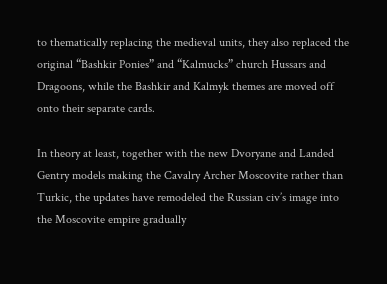to thematically replacing the medieval units, they also replaced the original “Bashkir Ponies” and “Kalmucks” church Hussars and Dragoons, while the Bashkir and Kalmyk themes are moved off onto their separate cards.

In theory at least, together with the new Dvoryane and Landed Gentry models making the Cavalry Archer Moscovite rather than Turkic, the updates have remodeled the Russian civ’s image into the Moscovite empire gradually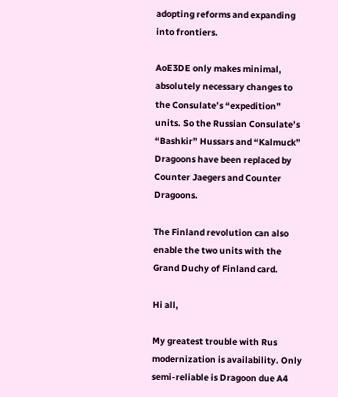adopting reforms and expanding into frontiers.

AoE3DE only makes minimal, absolutely necessary changes to the Consulate’s “expedition” units. So the Russian Consulate’s “Bashkir” Hussars and “Kalmuck” Dragoons have been replaced by Counter Jaegers and Counter Dragoons.

The Finland revolution can also enable the two units with the Grand Duchy of Finland card.

Hi all,

My greatest trouble with Rus modernization is availability. Only semi-reliable is Dragoon due A4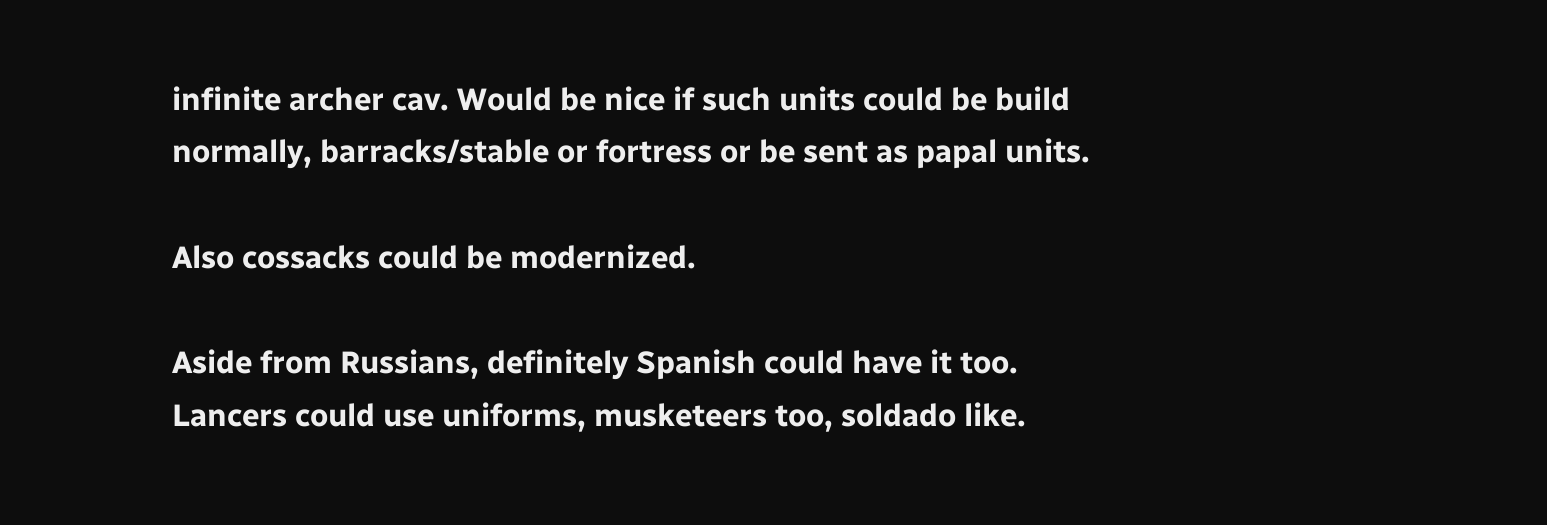infinite archer cav. Would be nice if such units could be build normally, barracks/stable or fortress or be sent as papal units.

Also cossacks could be modernized.

Aside from Russians, definitely Spanish could have it too. Lancers could use uniforms, musketeers too, soldado like.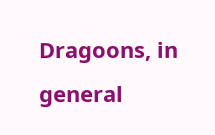Dragoons, in general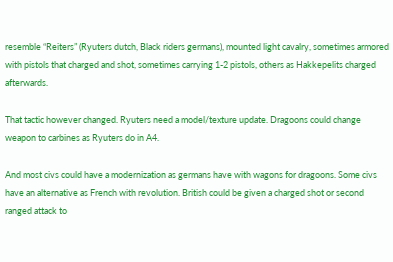resemble “Reiters” (Ryuters dutch, Black riders germans), mounted light cavalry, sometimes armored with pistols that charged and shot, sometimes carrying 1-2 pistols, others as Hakkepelits charged afterwards.

That tactic however changed. Ryuters need a model/texture update. Dragoons could change weapon to carbines as Ryuters do in A4.

And most civs could have a modernization as germans have with wagons for dragoons. Some civs have an alternative as French with revolution. British could be given a charged shot or second ranged attack to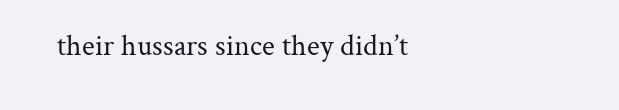their hussars since they didn’t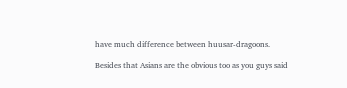have much difference between huusar-dragoons.

Besides that Asians are the obvious too as you guys said